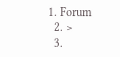1. Forum
  2. >
  3.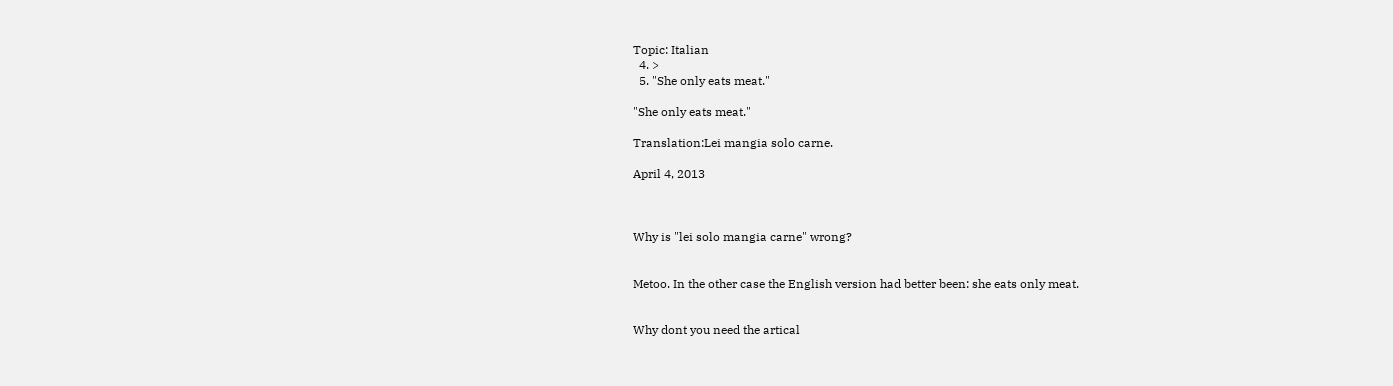Topic: Italian
  4. >
  5. "She only eats meat."

"She only eats meat."

Translation:Lei mangia solo carne.

April 4, 2013



Why is "lei solo mangia carne" wrong?


Metoo. In the other case the English version had better been: she eats only meat.


Why dont you need the artical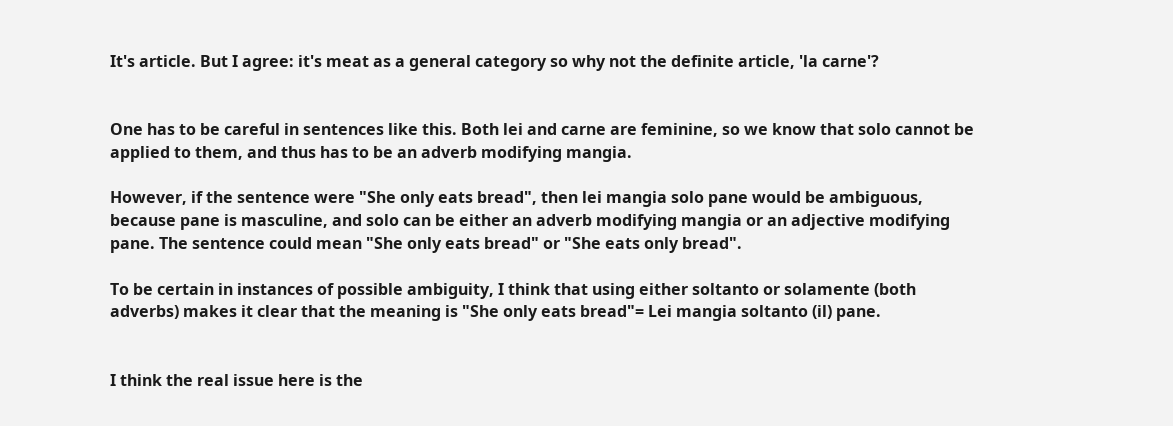It's article. But I agree: it's meat as a general category so why not the definite article, 'la carne'?


One has to be careful in sentences like this. Both lei and carne are feminine, so we know that solo cannot be applied to them, and thus has to be an adverb modifying mangia.

However, if the sentence were "She only eats bread", then lei mangia solo pane would be ambiguous, because pane is masculine, and solo can be either an adverb modifying mangia or an adjective modifying pane. The sentence could mean "She only eats bread" or "She eats only bread".

To be certain in instances of possible ambiguity, I think that using either soltanto or solamente (both adverbs) makes it clear that the meaning is "She only eats bread"= Lei mangia soltanto (il) pane.


I think the real issue here is the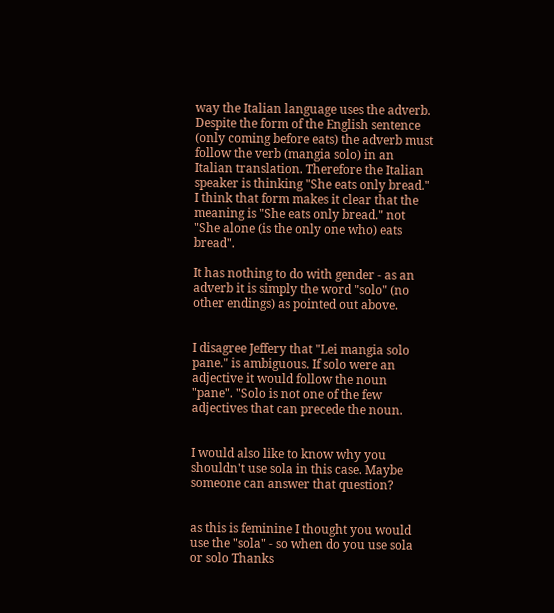way the Italian language uses the adverb. Despite the form of the English sentence (only coming before eats) the adverb must follow the verb (mangia solo) in an Italian translation. Therefore the Italian speaker is thinking "She eats only bread." I think that form makes it clear that the meaning is "She eats only bread." not "She alone (is the only one who) eats bread".

It has nothing to do with gender - as an adverb it is simply the word "solo" (no other endings) as pointed out above.


I disagree Jeffery that "Lei mangia solo pane." is ambiguous. If solo were an adjective it would follow the noun "pane". "Solo is not one of the few adjectives that can precede the noun.


I would also like to know why you shouldn't use sola in this case. Maybe someone can answer that question?


as this is feminine I thought you would use the "sola" - so when do you use sola or solo Thanks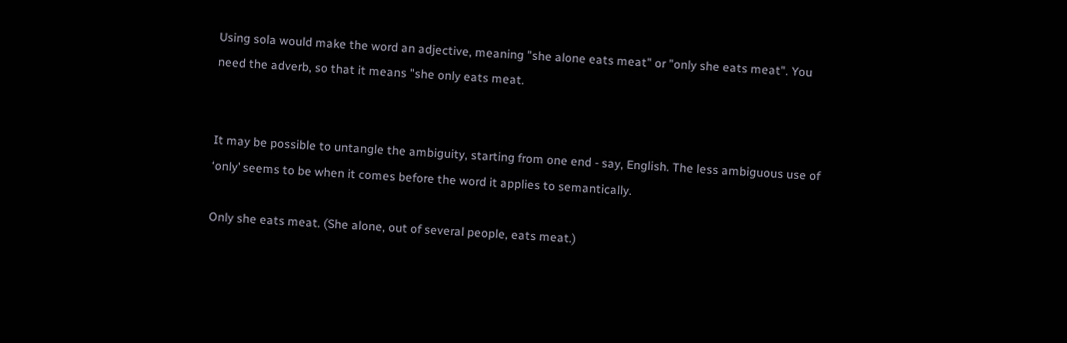Using sola would make the word an adjective, meaning "she alone eats meat" or "only she eats meat". You need the adverb, so that it means "she only eats meat.


It may be possible to untangle the ambiguity, starting from one end - say, English. The less ambiguous use of ‘only’ seems to be when it comes before the word it applies to semantically.

Only she eats meat. (She alone, out of several people, eats meat.)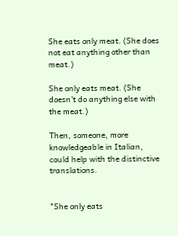She eats only meat. (She does not eat anything other than meat.)

She only eats meat. (She doesn’t do anything else with the meat.)

Then, someone, more knowledgeable in Italian, could help with the distinctive translations.


"She only eats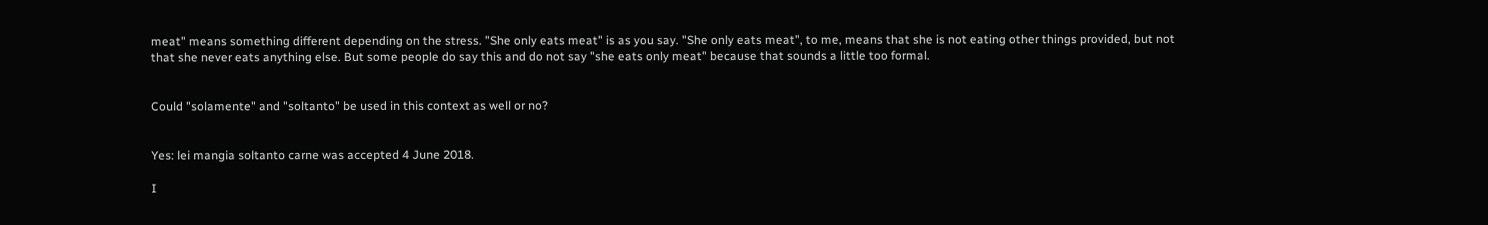meat" means something different depending on the stress. "She only eats meat" is as you say. "She only eats meat", to me, means that she is not eating other things provided, but not that she never eats anything else. But some people do say this and do not say "she eats only meat" because that sounds a little too formal.


Could "solamente" and "soltanto" be used in this context as well or no?


Yes: lei mangia soltanto carne was accepted 4 June 2018.

I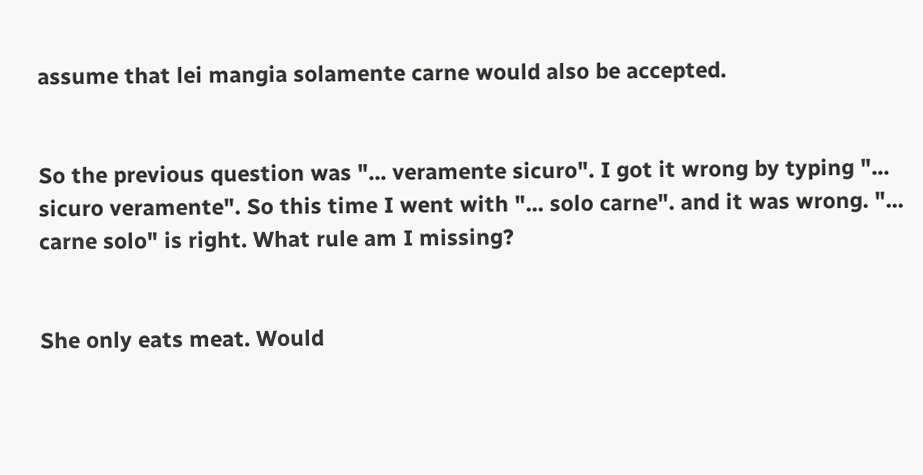assume that lei mangia solamente carne would also be accepted.


So the previous question was "... veramente sicuro". I got it wrong by typing "... sicuro veramente". So this time I went with "... solo carne". and it was wrong. "... carne solo" is right. What rule am I missing?


She only eats meat. Would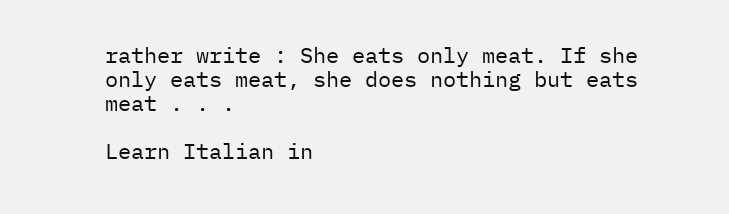rather write : She eats only meat. If she only eats meat, she does nothing but eats meat . . .

Learn Italian in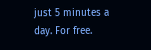just 5 minutes a day. For free.